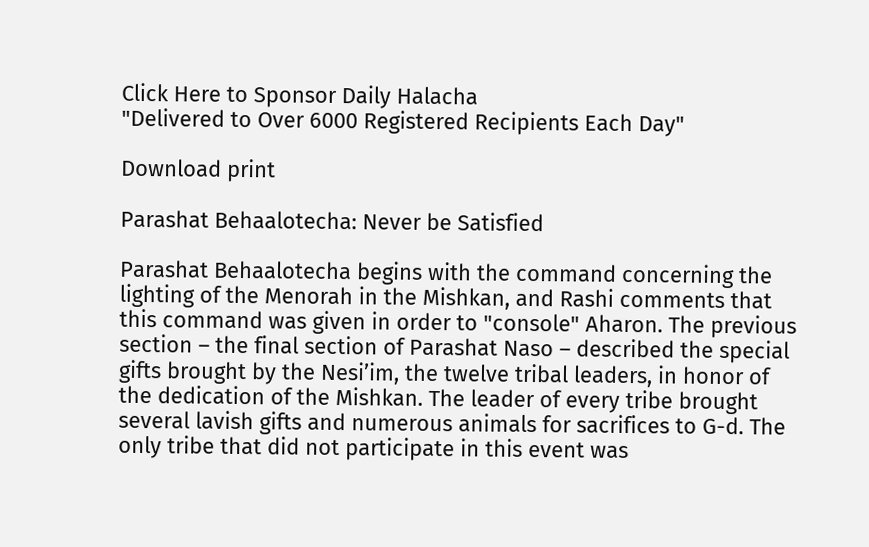Click Here to Sponsor Daily Halacha
"Delivered to Over 6000 Registered Recipients Each Day"

Download print

Parashat Behaalotecha: Never be Satisfied

Parashat Behaalotecha begins with the command concerning the lighting of the Menorah in the Mishkan, and Rashi comments that this command was given in order to "console" Aharon. The previous section – the final section of Parashat Naso – described the special gifts brought by the Nesi’im, the twelve tribal leaders, in honor of the dedication of the Mishkan. The leader of every tribe brought several lavish gifts and numerous animals for sacrifices to G-d. The only tribe that did not participate in this event was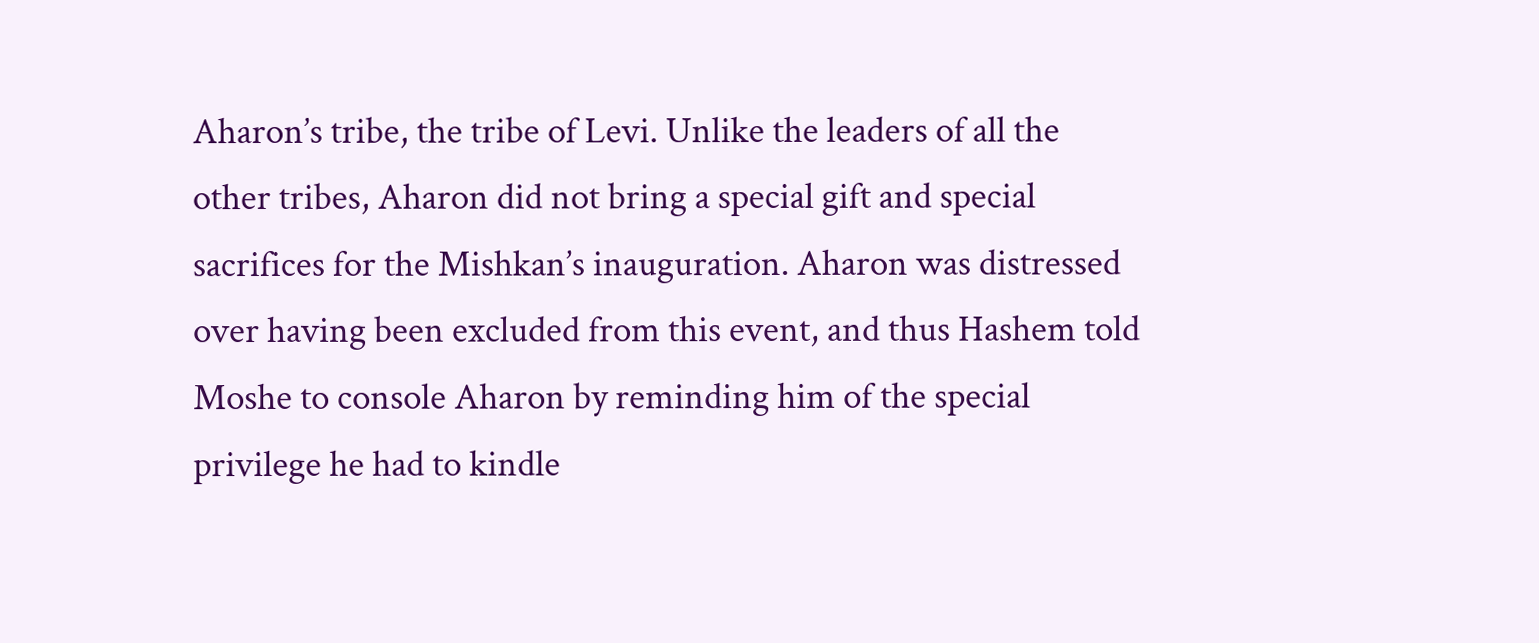Aharon’s tribe, the tribe of Levi. Unlike the leaders of all the other tribes, Aharon did not bring a special gift and special sacrifices for the Mishkan’s inauguration. Aharon was distressed over having been excluded from this event, and thus Hashem told Moshe to console Aharon by reminding him of the special privilege he had to kindle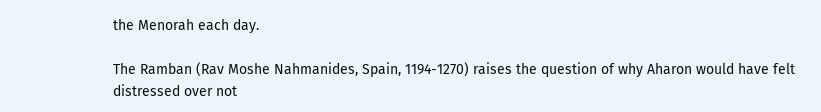the Menorah each day.

The Ramban (Rav Moshe Nahmanides, Spain, 1194-1270) raises the question of why Aharon would have felt distressed over not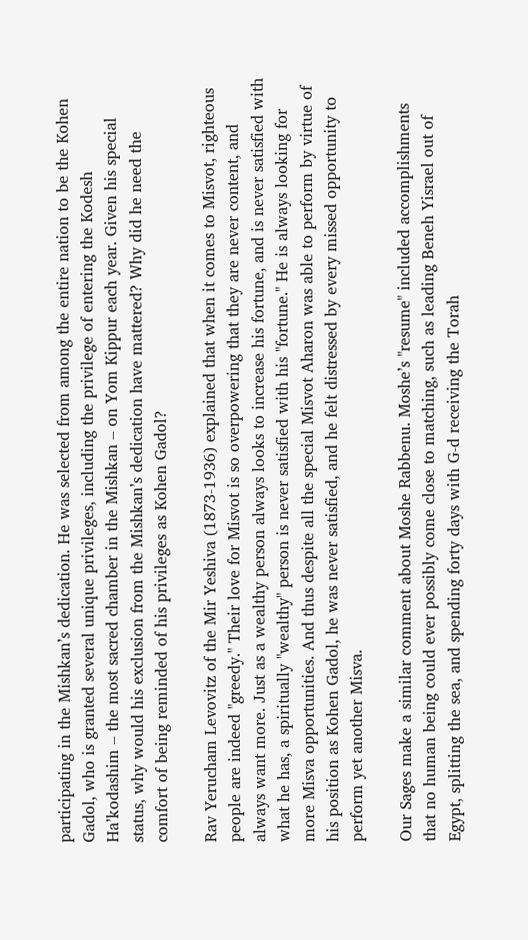participating in the Mishkan’s dedication. He was selected from among the entire nation to be the Kohen Gadol, who is granted several unique privileges, including the privilege of entering the Kodesh Ha’kodashim – the most sacred chamber in the Mishkan – on Yom Kippur each year. Given his special status, why would his exclusion from the Mishkan’s dedication have mattered? Why did he need the comfort of being reminded of his privileges as Kohen Gadol?

Rav Yerucham Levovitz of the Mir Yeshiva (1873-1936) explained that when it comes to Misvot, righteous people are indeed "greedy." Their love for Misvot is so overpowering that they are never content, and always want more. Just as a wealthy person always looks to increase his fortune, and is never satisfied with what he has, a spiritually "wealthy" person is never satisfied with his "fortune." He is always looking for more Misva opportunities. And thus despite all the special Misvot Aharon was able to perform by virtue of his position as Kohen Gadol, he was never satisfied, and he felt distressed by every missed opportunity to perform yet another Misva.

Our Sages make a similar comment about Moshe Rabbenu. Moshe’s "resume" included accomplishments that no human being could ever possibly come close to matching, such as leading Beneh Yisrael out of Egypt, splitting the sea, and spending forty days with G-d receiving the Torah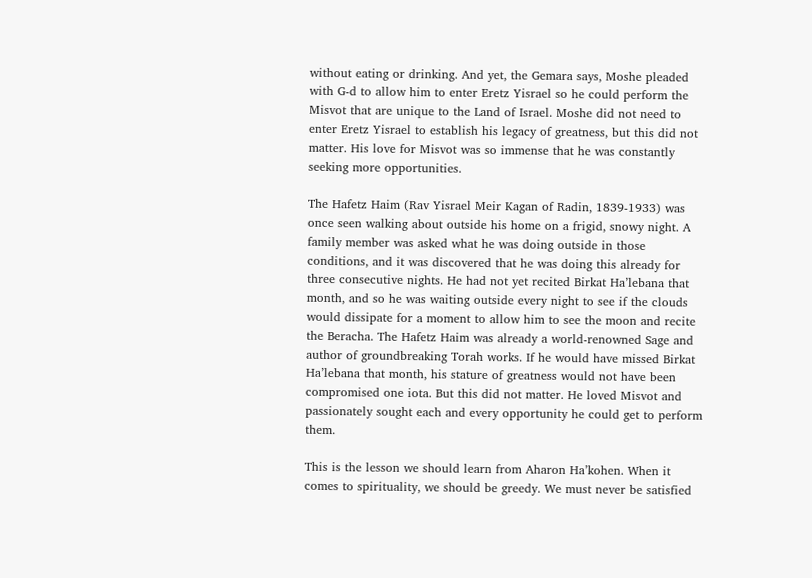without eating or drinking. And yet, the Gemara says, Moshe pleaded with G-d to allow him to enter Eretz Yisrael so he could perform the Misvot that are unique to the Land of Israel. Moshe did not need to enter Eretz Yisrael to establish his legacy of greatness, but this did not matter. His love for Misvot was so immense that he was constantly seeking more opportunities.

The Hafetz Haim (Rav Yisrael Meir Kagan of Radin, 1839-1933) was once seen walking about outside his home on a frigid, snowy night. A family member was asked what he was doing outside in those conditions, and it was discovered that he was doing this already for three consecutive nights. He had not yet recited Birkat Ha’lebana that month, and so he was waiting outside every night to see if the clouds would dissipate for a moment to allow him to see the moon and recite the Beracha. The Hafetz Haim was already a world-renowned Sage and author of groundbreaking Torah works. If he would have missed Birkat Ha’lebana that month, his stature of greatness would not have been compromised one iota. But this did not matter. He loved Misvot and passionately sought each and every opportunity he could get to perform them.

This is the lesson we should learn from Aharon Ha’kohen. When it comes to spirituality, we should be greedy. We must never be satisfied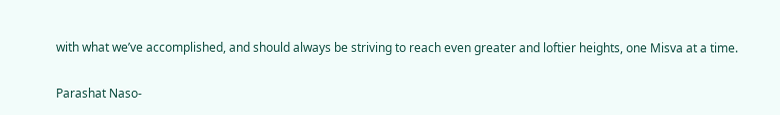with what we’ve accomplished, and should always be striving to reach even greater and loftier heights, one Misva at a time.

Parashat Naso-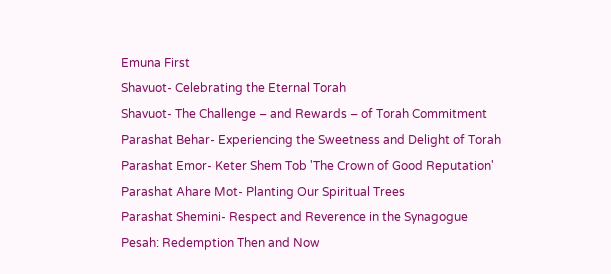Emuna First
Shavuot- Celebrating the Eternal Torah
Shavuot- The Challenge – and Rewards – of Torah Commitment
Parashat Behar- Experiencing the Sweetness and Delight of Torah
Parashat Emor- Keter Shem Tob 'The Crown of Good Reputation'
Parashat Ahare Mot- Planting Our Spiritual Trees
Parashat Shemini- Respect and Reverence in the Synagogue
Pesah: Redemption Then and Now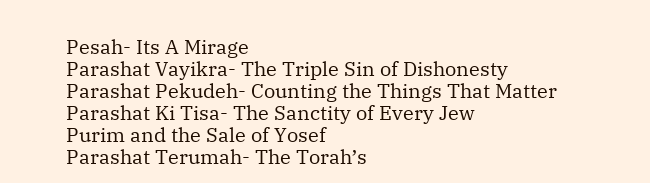Pesah- Its A Mirage
Parashat Vayikra- The Triple Sin of Dishonesty
Parashat Pekudeh- Counting the Things That Matter
Parashat Ki Tisa- The Sanctity of Every Jew
Purim and the Sale of Yosef
Parashat Terumah- The Torah’s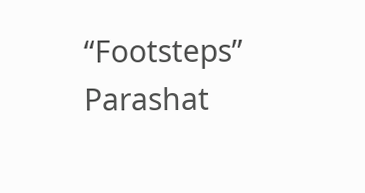“Footsteps”
Parashat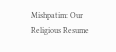Mishpatim: Our Religious Resume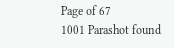Page of 67
1001 Parashot found